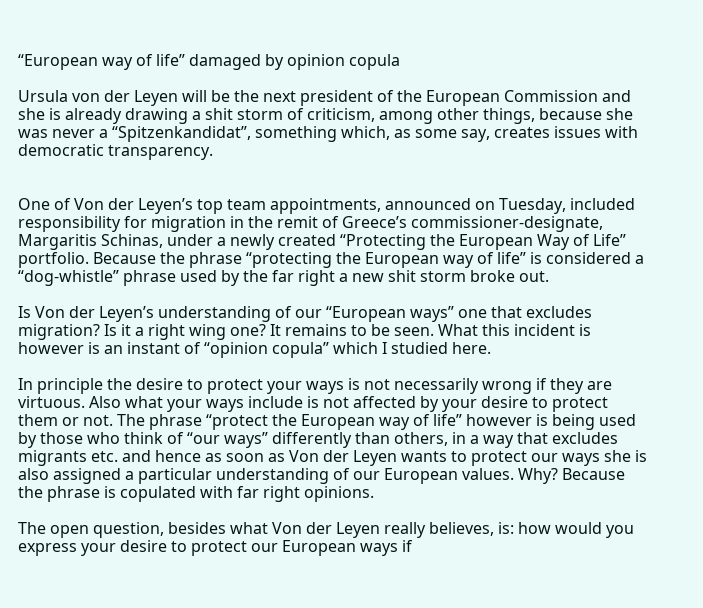“European way of life” damaged by opinion copula

Ursula von der Leyen will be the next president of the European Commission and she is already drawing a shit storm of criticism, among other things, because she was never a “Spitzenkandidat”, something which, as some say, creates issues with democratic transparency.


One of Von der Leyen’s top team appointments, announced on Tuesday, included responsibility for migration in the remit of Greece’s commissioner-designate, Margaritis Schinas, under a newly created “Protecting the European Way of Life” portfolio. Because the phrase “protecting the European way of life” is considered a “dog-whistle” phrase used by the far right a new shit storm broke out.

Is Von der Leyen’s understanding of our “European ways” one that excludes migration? Is it a right wing one? It remains to be seen. What this incident is however is an instant of “opinion copula” which I studied here.

In principle the desire to protect your ways is not necessarily wrong if they are virtuous. Also what your ways include is not affected by your desire to protect them or not. The phrase “protect the European way of life” however is being used by those who think of “our ways” differently than others, in a way that excludes migrants etc. and hence as soon as Von der Leyen wants to protect our ways she is also assigned a particular understanding of our European values. Why? Because the phrase is copulated with far right opinions.

The open question, besides what Von der Leyen really believes, is: how would you express your desire to protect our European ways if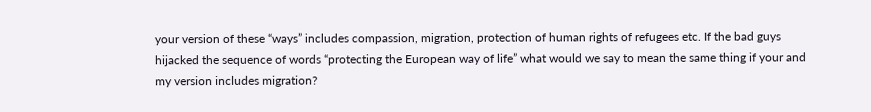your version of these “ways” includes compassion, migration, protection of human rights of refugees etc. If the bad guys hijacked the sequence of words “protecting the European way of life” what would we say to mean the same thing if your and my version includes migration?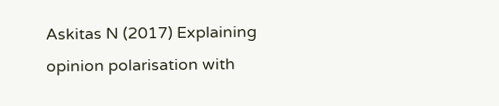Askitas N (2017) Explaining opinion polarisation with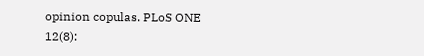opinion copulas. PLoS ONE 12(8):